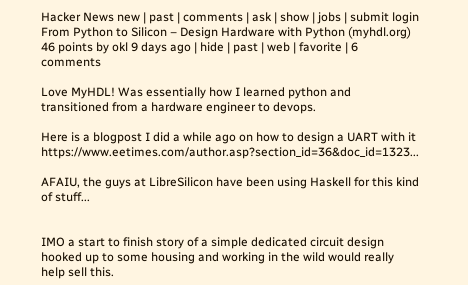Hacker News new | past | comments | ask | show | jobs | submit login
From Python to Silicon – Design Hardware with Python (myhdl.org)
46 points by okl 9 days ago | hide | past | web | favorite | 6 comments

Love MyHDL! Was essentially how I learned python and transitioned from a hardware engineer to devops.

Here is a blogpost I did a while ago on how to design a UART with it https://www.eetimes.com/author.asp?section_id=36&doc_id=1323...

AFAIU, the guys at LibreSilicon have been using Haskell for this kind of stuff...


IMO a start to finish story of a simple dedicated circuit design hooked up to some housing and working in the wild would really help sell this.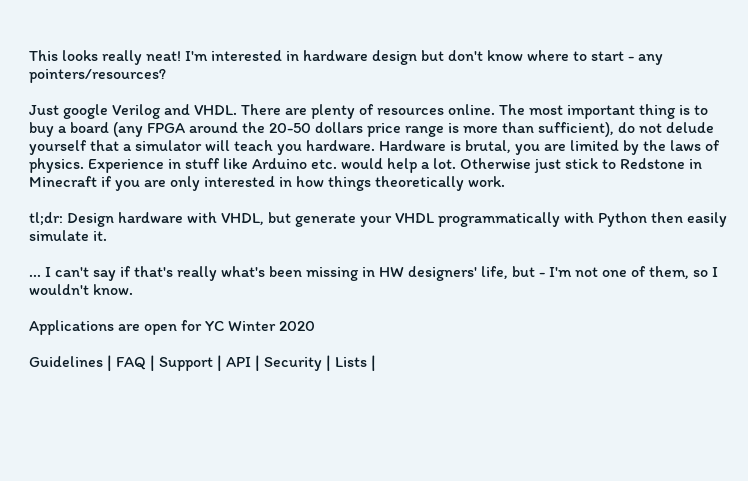This looks really neat! I'm interested in hardware design but don't know where to start - any pointers/resources?

Just google Verilog and VHDL. There are plenty of resources online. The most important thing is to buy a board (any FPGA around the 20-50 dollars price range is more than sufficient), do not delude yourself that a simulator will teach you hardware. Hardware is brutal, you are limited by the laws of physics. Experience in stuff like Arduino etc. would help a lot. Otherwise just stick to Redstone in Minecraft if you are only interested in how things theoretically work.

tl;dr: Design hardware with VHDL, but generate your VHDL programmatically with Python then easily simulate it.

... I can't say if that's really what's been missing in HW designers' life, but - I'm not one of them, so I wouldn't know.

Applications are open for YC Winter 2020

Guidelines | FAQ | Support | API | Security | Lists |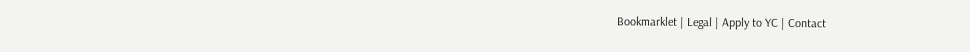Bookmarklet | Legal | Apply to YC | Contact